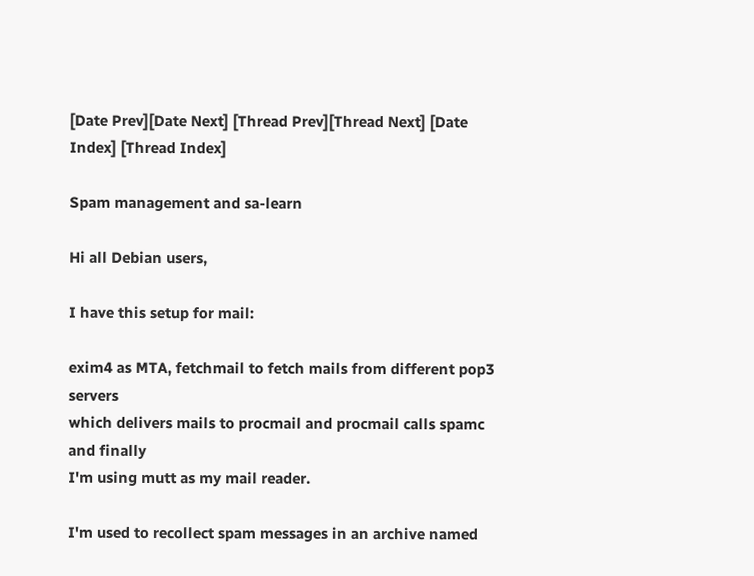[Date Prev][Date Next] [Thread Prev][Thread Next] [Date Index] [Thread Index]

Spam management and sa-learn

Hi all Debian users,

I have this setup for mail:

exim4 as MTA, fetchmail to fetch mails from different pop3 servers
which delivers mails to procmail and procmail calls spamc and finally
I'm using mutt as my mail reader.

I'm used to recollect spam messages in an archive named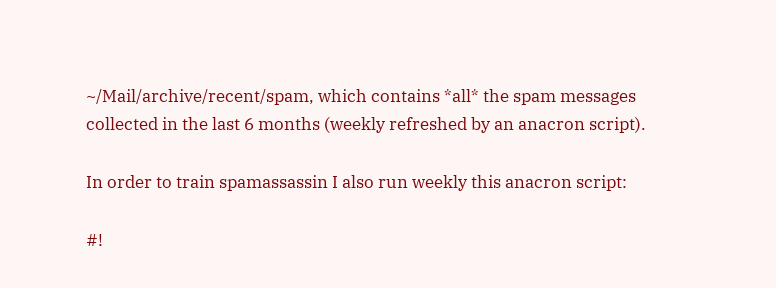~/Mail/archive/recent/spam, which contains *all* the spam messages
collected in the last 6 months (weekly refreshed by an anacron script).

In order to train spamassassin I also run weekly this anacron script:

#!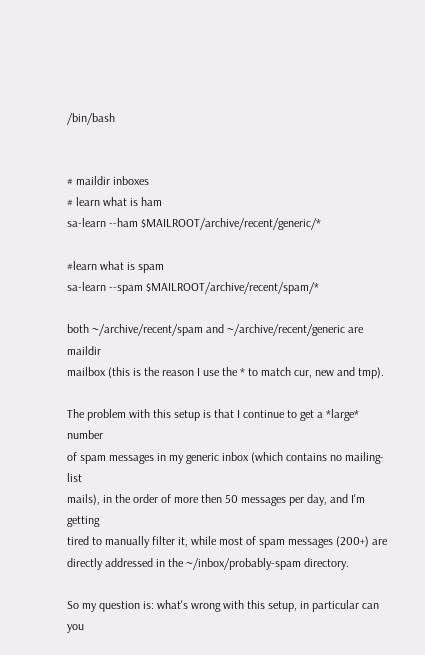/bin/bash


# maildir inboxes
# learn what is ham
sa-learn --ham $MAILROOT/archive/recent/generic/*

#learn what is spam
sa-learn --spam $MAILROOT/archive/recent/spam/*

both ~/archive/recent/spam and ~/archive/recent/generic are maildir
mailbox (this is the reason I use the * to match cur, new and tmp).

The problem with this setup is that I continue to get a *large* number
of spam messages in my generic inbox (which contains no mailing-list
mails), in the order of more then 50 messages per day, and I'm getting
tired to manually filter it, while most of spam messages (200+) are
directly addressed in the ~/inbox/probably-spam directory.

So my question is: what's wrong with this setup, in particular can you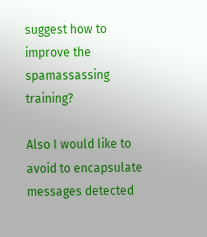suggest how to improve the spamassassing training?

Also I would like to avoid to encapsulate messages detected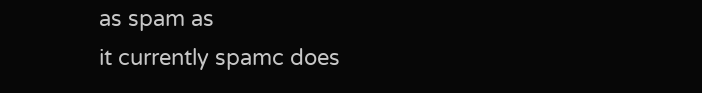as spam as
it currently spamc does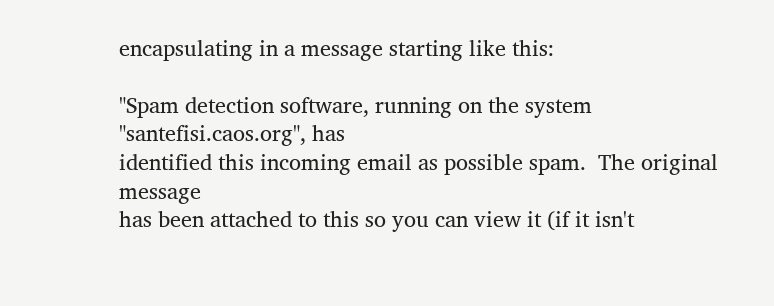encapsulating in a message starting like this:

"Spam detection software, running on the system "santefisi.caos.org", has
identified this incoming email as possible spam.  The original message
has been attached to this so you can view it (if it isn't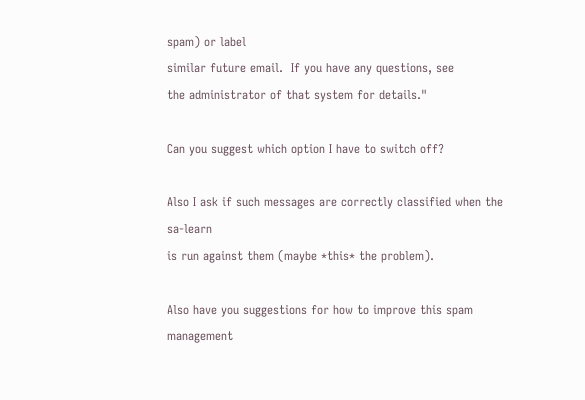spam) or label
similar future email.  If you have any questions, see
the administrator of that system for details."

Can you suggest which option I have to switch off?

Also I ask if such messages are correctly classified when the sa-learn
is run against them (maybe *this* the problem).

Also have you suggestions for how to improve this spam management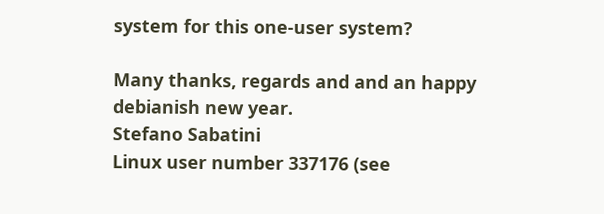system for this one-user system?

Many thanks, regards and and an happy debianish new year.
Stefano Sabatini
Linux user number 337176 (see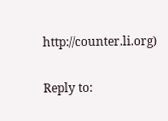http://counter.li.org)

Reply to: